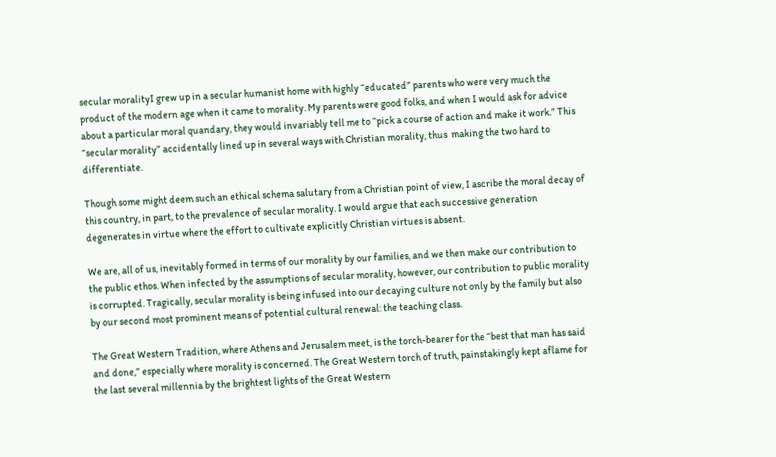secular moralityI grew up in a secular humanist home with highly “educated” parents who were very much the product of the modern age when it came to morality. My parents were good folks, and when I would ask for advice about a particular moral quandary, they would invariably tell me to “pick a course of action and make it work.” This “secular morality” accidentally lined up in several ways with Christian morality, thus  making the two hard to differentiate.

Though some might deem such an ethical schema salutary from a Christian point of view, I ascribe the moral decay of this country, in part, to the prevalence of secular morality. I would argue that each successive generation degenerates in virtue where the effort to cultivate explicitly Christian virtues is absent.

We are, all of us, inevitably formed in terms of our morality by our families, and we then make our contribution to the public ethos. When infected by the assumptions of secular morality, however, our contribution to public morality is corrupted. Tragically, secular morality is being infused into our decaying culture not only by the family but also by our second most prominent means of potential cultural renewal: the teaching class.

The Great Western Tradition, where Athens and Jerusalem meet, is the torch-bearer for the “best that man has said and done,” especially where morality is concerned. The Great Western torch of truth, painstakingly kept aflame for the last several millennia by the brightest lights of the Great Western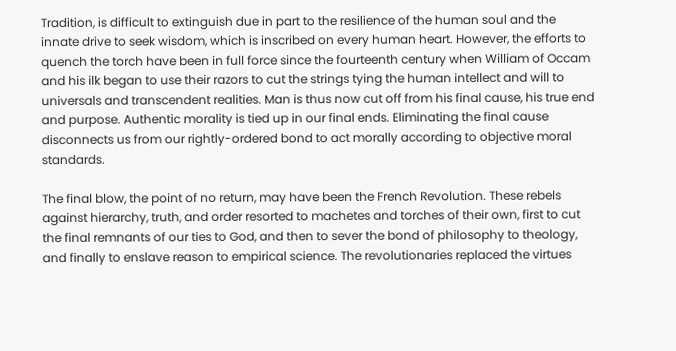Tradition, is difficult to extinguish due in part to the resilience of the human soul and the innate drive to seek wisdom, which is inscribed on every human heart. However, the efforts to quench the torch have been in full force since the fourteenth century when William of Occam and his ilk began to use their razors to cut the strings tying the human intellect and will to universals and transcendent realities. Man is thus now cut off from his final cause, his true end and purpose. Authentic morality is tied up in our final ends. Eliminating the final cause disconnects us from our rightly-ordered bond to act morally according to objective moral standards.

The final blow, the point of no return, may have been the French Revolution. These rebels against hierarchy, truth, and order resorted to machetes and torches of their own, first to cut the final remnants of our ties to God, and then to sever the bond of philosophy to theology, and finally to enslave reason to empirical science. The revolutionaries replaced the virtues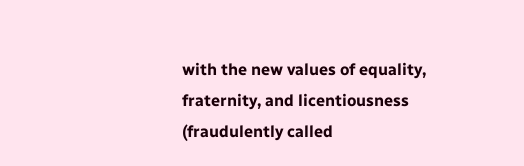with the new values of equality, fraternity, and licentiousness (fraudulently called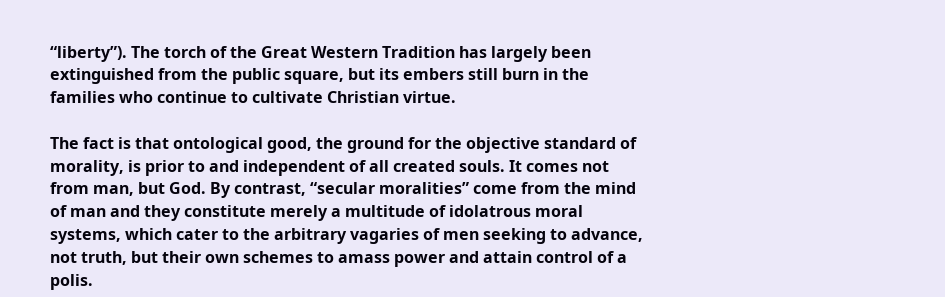“liberty”). The torch of the Great Western Tradition has largely been extinguished from the public square, but its embers still burn in the families who continue to cultivate Christian virtue.

The fact is that ontological good, the ground for the objective standard of morality, is prior to and independent of all created souls. It comes not from man, but God. By contrast, “secular moralities” come from the mind of man and they constitute merely a multitude of idolatrous moral systems, which cater to the arbitrary vagaries of men seeking to advance, not truth, but their own schemes to amass power and attain control of a polis.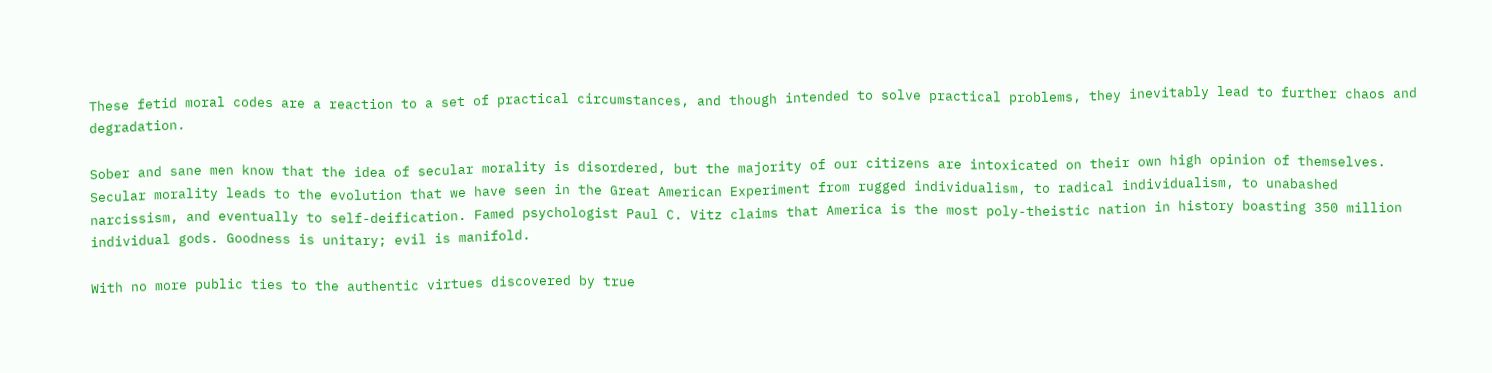These fetid moral codes are a reaction to a set of practical circumstances, and though intended to solve practical problems, they inevitably lead to further chaos and degradation.

Sober and sane men know that the idea of secular morality is disordered, but the majority of our citizens are intoxicated on their own high opinion of themselves. Secular morality leads to the evolution that we have seen in the Great American Experiment from rugged individualism, to radical individualism, to unabashed narcissism, and eventually to self-deification. Famed psychologist Paul C. Vitz claims that America is the most poly-theistic nation in history boasting 350 million individual gods. Goodness is unitary; evil is manifold.

With no more public ties to the authentic virtues discovered by true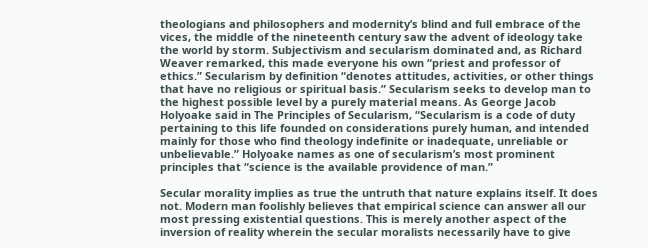theologians and philosophers and modernity’s blind and full embrace of the vices, the middle of the nineteenth century saw the advent of ideology take the world by storm. Subjectivism and secularism dominated and, as Richard Weaver remarked, this made everyone his own “priest and professor of ethics.” Secularism by definition “denotes attitudes, activities, or other things that have no religious or spiritual basis.” Secularism seeks to develop man to the highest possible level by a purely material means. As George Jacob Holyoake said in The Principles of Secularism, “Secularism is a code of duty pertaining to this life founded on considerations purely human, and intended mainly for those who find theology indefinite or inadequate, unreliable or unbelievable.” Holyoake names as one of secularism’s most prominent principles that “science is the available providence of man.”

Secular morality implies as true the untruth that nature explains itself. It does not. Modern man foolishly believes that empirical science can answer all our most pressing existential questions. This is merely another aspect of the inversion of reality wherein the secular moralists necessarily have to give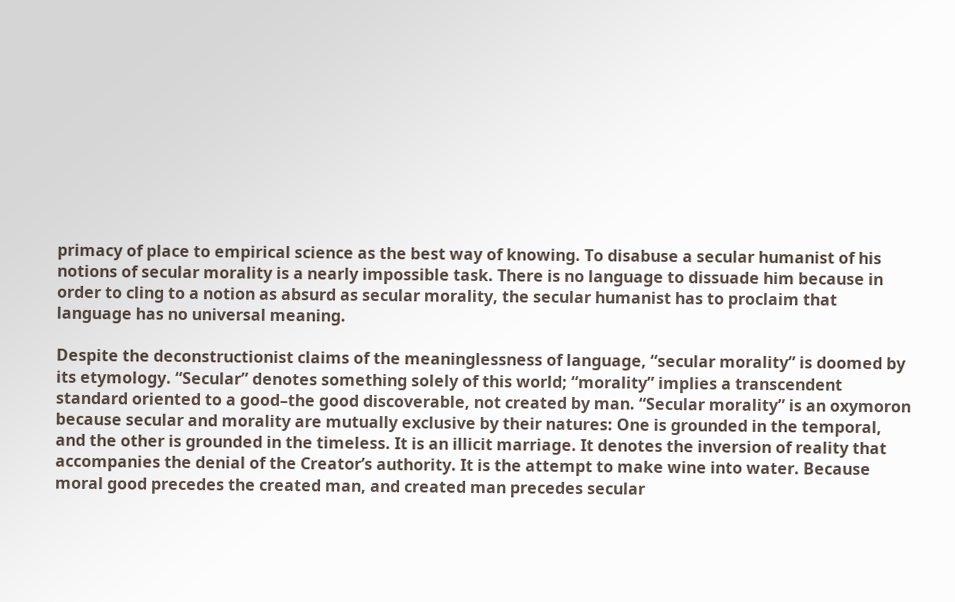primacy of place to empirical science as the best way of knowing. To disabuse a secular humanist of his notions of secular morality is a nearly impossible task. There is no language to dissuade him because in order to cling to a notion as absurd as secular morality, the secular humanist has to proclaim that language has no universal meaning.

Despite the deconstructionist claims of the meaninglessness of language, “secular morality” is doomed by its etymology. “Secular” denotes something solely of this world; “morality” implies a transcendent standard oriented to a good–the good discoverable, not created by man. “Secular morality” is an oxymoron because secular and morality are mutually exclusive by their natures: One is grounded in the temporal, and the other is grounded in the timeless. It is an illicit marriage. It denotes the inversion of reality that accompanies the denial of the Creator’s authority. It is the attempt to make wine into water. Because moral good precedes the created man, and created man precedes secular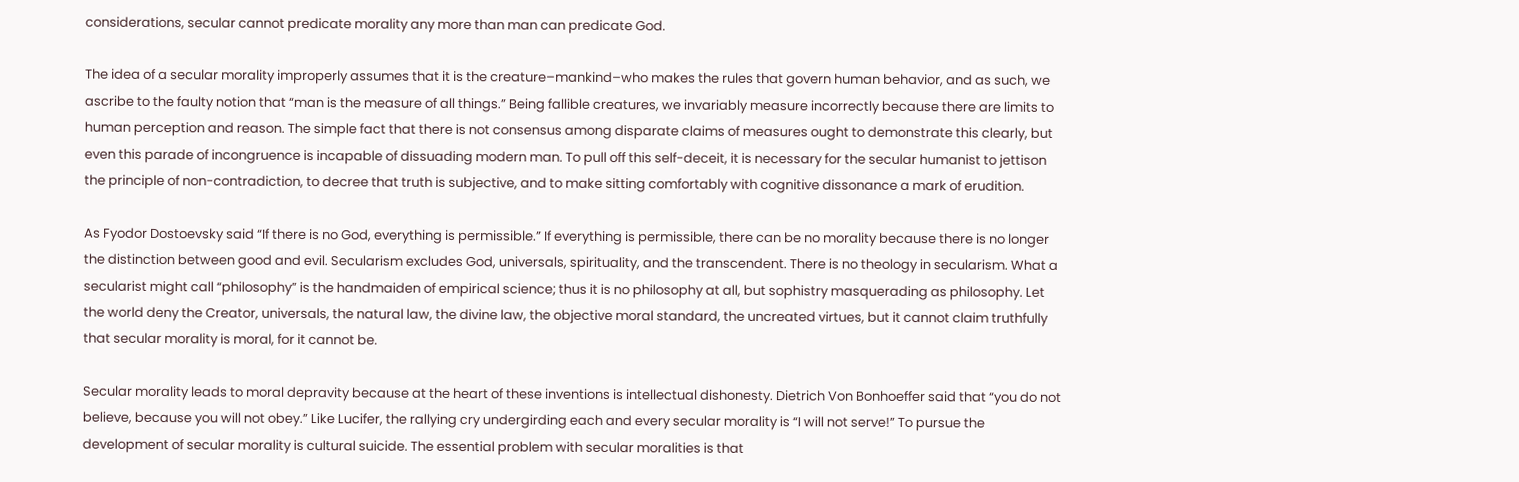considerations, secular cannot predicate morality any more than man can predicate God.

The idea of a secular morality improperly assumes that it is the creature–mankind–who makes the rules that govern human behavior, and as such, we ascribe to the faulty notion that “man is the measure of all things.” Being fallible creatures, we invariably measure incorrectly because there are limits to human perception and reason. The simple fact that there is not consensus among disparate claims of measures ought to demonstrate this clearly, but even this parade of incongruence is incapable of dissuading modern man. To pull off this self-deceit, it is necessary for the secular humanist to jettison the principle of non-contradiction, to decree that truth is subjective, and to make sitting comfortably with cognitive dissonance a mark of erudition.

As Fyodor Dostoevsky said “If there is no God, everything is permissible.” If everything is permissible, there can be no morality because there is no longer the distinction between good and evil. Secularism excludes God, universals, spirituality, and the transcendent. There is no theology in secularism. What a secularist might call “philosophy” is the handmaiden of empirical science; thus it is no philosophy at all, but sophistry masquerading as philosophy. Let the world deny the Creator, universals, the natural law, the divine law, the objective moral standard, the uncreated virtues, but it cannot claim truthfully that secular morality is moral, for it cannot be.

Secular morality leads to moral depravity because at the heart of these inventions is intellectual dishonesty. Dietrich Von Bonhoeffer said that “you do not believe, because you will not obey.” Like Lucifer, the rallying cry undergirding each and every secular morality is “I will not serve!” To pursue the development of secular morality is cultural suicide. The essential problem with secular moralities is that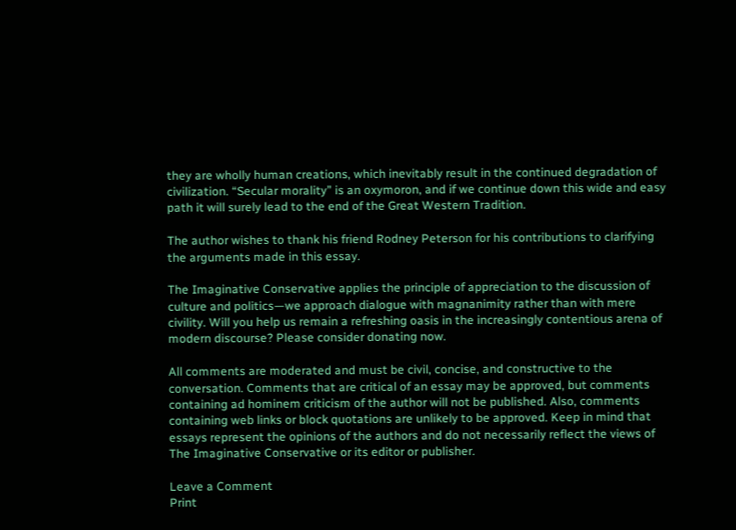they are wholly human creations, which inevitably result in the continued degradation of civilization. “Secular morality” is an oxymoron, and if we continue down this wide and easy path it will surely lead to the end of the Great Western Tradition.

The author wishes to thank his friend Rodney Peterson for his contributions to clarifying the arguments made in this essay.

The Imaginative Conservative applies the principle of appreciation to the discussion of culture and politics—we approach dialogue with magnanimity rather than with mere civility. Will you help us remain a refreshing oasis in the increasingly contentious arena of modern discourse? Please consider donating now.

All comments are moderated and must be civil, concise, and constructive to the conversation. Comments that are critical of an essay may be approved, but comments containing ad hominem criticism of the author will not be published. Also, comments containing web links or block quotations are unlikely to be approved. Keep in mind that essays represent the opinions of the authors and do not necessarily reflect the views of The Imaginative Conservative or its editor or publisher.

Leave a Comment
Print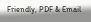Friendly, PDF & Email